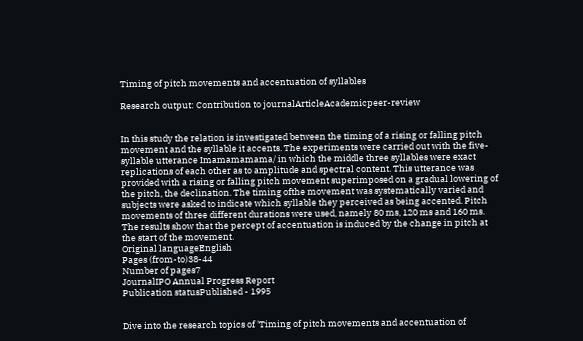Timing of pitch movements and accentuation of syllables

Research output: Contribution to journalArticleAcademicpeer-review


In this study the relation is investigated between the timing of a rising or falling pitch movement and the syllable it accents. The experiments were carried out with the five-syllable utterance Imamamamama/ in which the middle three syllables were exact replications of each other as to amplitude and spectral content. This utterance was provided with a rising or falling pitch movement superimposed on a gradual lowering of the pitch, the declination. The timing ofthe movement was systematically varied and subjects were asked to indicate which syllable they perceived as being accented. Pitch movements of three different durations were used, namely 80 ms, 120 ms and 160 ms. The results show that the percept of accentuation is induced by the change in pitch at the start of the movement.
Original languageEnglish
Pages (from-to)38-44
Number of pages7
JournalIPO Annual Progress Report
Publication statusPublished - 1995


Dive into the research topics of 'Timing of pitch movements and accentuation of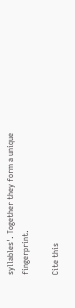syllables'. Together they form a unique fingerprint.

Cite this